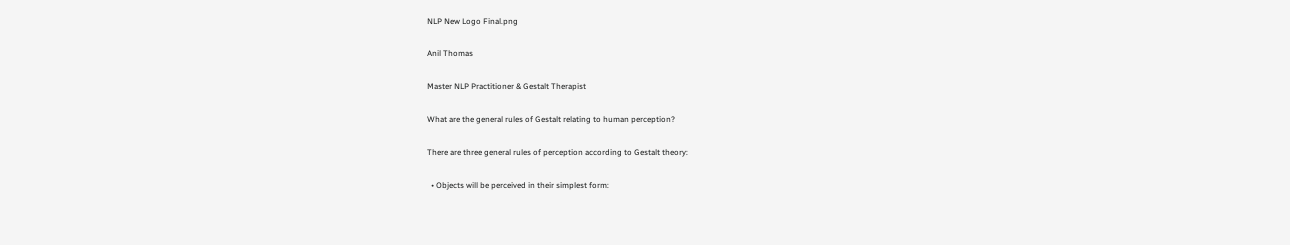NLP New Logo Final.png

Anil Thomas

Master NLP Practitioner & Gestalt Therapist

What are the general rules of Gestalt relating to human perception?

There are three general rules of perception according to Gestalt theory:

  • Objects will be perceived in their simplest form: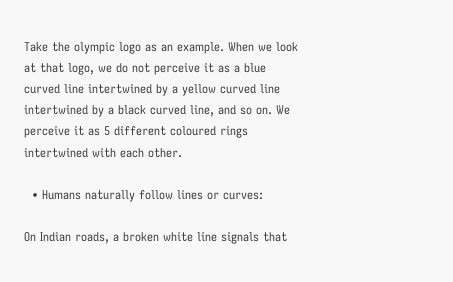Take the olympic logo as an example. When we look at that logo, we do not perceive it as a blue curved line intertwined by a yellow curved line intertwined by a black curved line, and so on. We perceive it as 5 different coloured rings intertwined with each other.

  • Humans naturally follow lines or curves:

On Indian roads, a broken white line signals that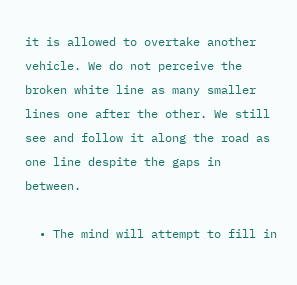it is allowed to overtake another vehicle. We do not perceive the broken white line as many smaller lines one after the other. We still see and follow it along the road as one line despite the gaps in between.

  • The mind will attempt to fill in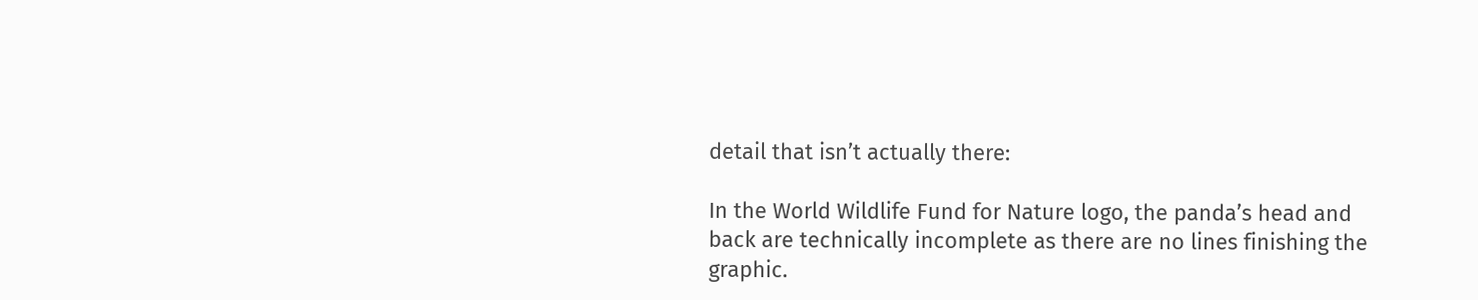detail that isn’t actually there:

In the World Wildlife Fund for Nature logo, the panda’s head and back are technically incomplete as there are no lines finishing the graphic.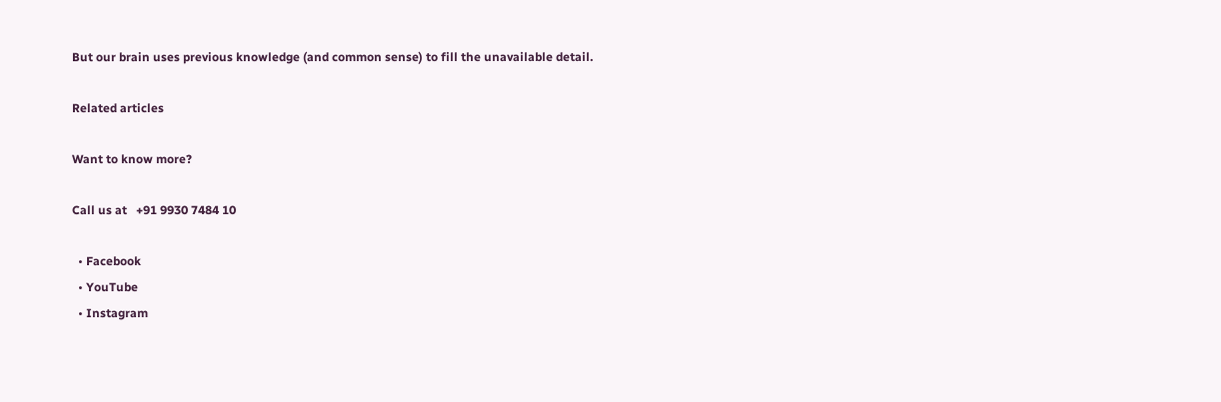But our brain uses previous knowledge (and common sense) to fill the unavailable detail.

Related articles

Want to know more?

Call us at   +91 9930 7484 10

  • Facebook
  • YouTube
  • Instagram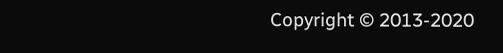Copyright © 2013-2020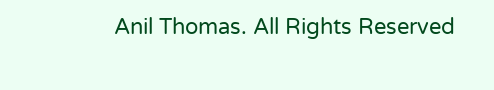Anil Thomas. All Rights Reserved